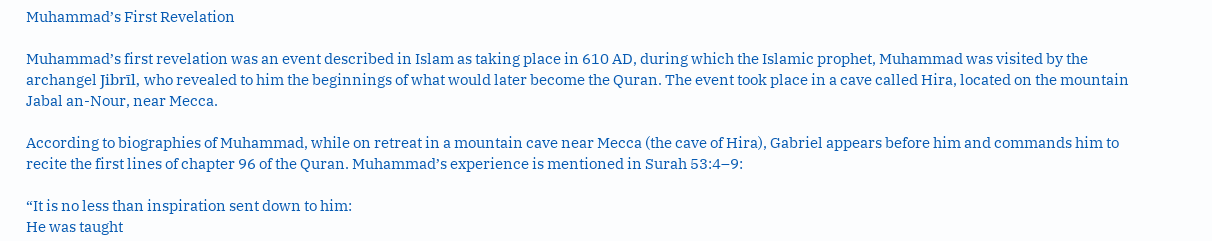Muhammad’s First Revelation

Muhammad’s first revelation was an event described in Islam as taking place in 610 AD, during which the Islamic prophet, Muhammad was visited by the archangel Jibrīl, who revealed to him the beginnings of what would later become the Quran. The event took place in a cave called Hira, located on the mountain Jabal an-Nour, near Mecca.

According to biographies of Muhammad, while on retreat in a mountain cave near Mecca (the cave of Hira), Gabriel appears before him and commands him to recite the first lines of chapter 96 of the Quran. Muhammad’s experience is mentioned in Surah 53:4–9:

“It is no less than inspiration sent down to him:
He was taught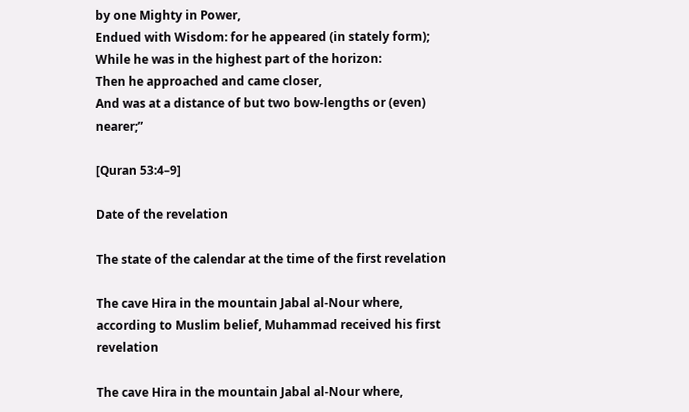by one Mighty in Power,
Endued with Wisdom: for he appeared (in stately form);
While he was in the highest part of the horizon:
Then he approached and came closer,
And was at a distance of but two bow-lengths or (even) nearer;”

[Quran 53:4–9]

Date of the revelation

The state of the calendar at the time of the first revelation

The cave Hira in the mountain Jabal al-Nour where, according to Muslim belief, Muhammad received his first revelation

The cave Hira in the mountain Jabal al-Nour where,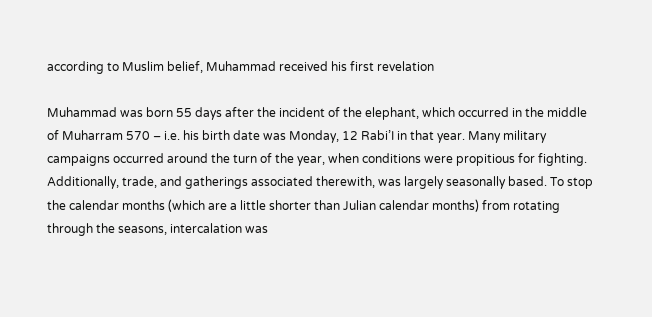according to Muslim belief, Muhammad received his first revelation

Muhammad was born 55 days after the incident of the elephant, which occurred in the middle of Muharram 570 – i.e. his birth date was Monday, 12 Rabi’I in that year. Many military campaigns occurred around the turn of the year, when conditions were propitious for fighting. Additionally, trade, and gatherings associated therewith, was largely seasonally based. To stop the calendar months (which are a little shorter than Julian calendar months) from rotating through the seasons, intercalation was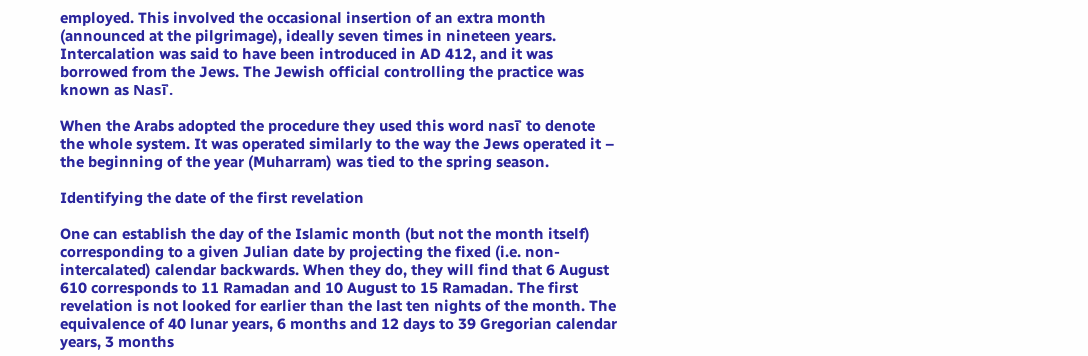employed. This involved the occasional insertion of an extra month (announced at the pilgrimage), ideally seven times in nineteen years. Intercalation was said to have been introduced in AD 412, and it was borrowed from the Jews. The Jewish official controlling the practice was known as Nasīʾ.

When the Arabs adopted the procedure they used this word nasīʾ to denote the whole system. It was operated similarly to the way the Jews operated it – the beginning of the year (Muharram) was tied to the spring season.

Identifying the date of the first revelation

One can establish the day of the Islamic month (but not the month itself) corresponding to a given Julian date by projecting the fixed (i.e. non-intercalated) calendar backwards. When they do, they will find that 6 August 610 corresponds to 11 Ramadan and 10 August to 15 Ramadan. The first revelation is not looked for earlier than the last ten nights of the month. The equivalence of 40 lunar years, 6 months and 12 days to 39 Gregorian calendar years, 3 months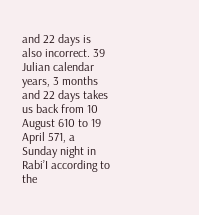and 22 days is also incorrect. 39 Julian calendar years, 3 months and 22 days takes us back from 10 August 610 to 19 April 571, a Sunday night in Rabi’I according to the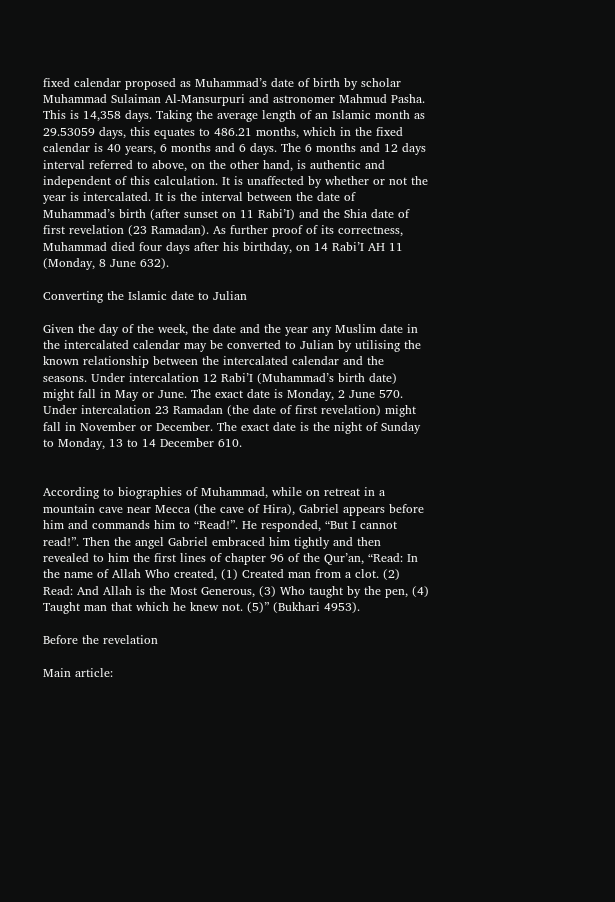fixed calendar proposed as Muhammad’s date of birth by scholar Muhammad Sulaiman Al-Mansurpuri and astronomer Mahmud Pasha. This is 14,358 days. Taking the average length of an Islamic month as 29.53059 days, this equates to 486.21 months, which in the fixed calendar is 40 years, 6 months and 6 days. The 6 months and 12 days interval referred to above, on the other hand, is authentic and independent of this calculation. It is unaffected by whether or not the year is intercalated. It is the interval between the date of Muhammad’s birth (after sunset on 11 Rabi’I) and the Shia date of first revelation (23 Ramadan). As further proof of its correctness, Muhammad died four days after his birthday, on 14 Rabi’I AH 11 (Monday, 8 June 632).

Converting the Islamic date to Julian

Given the day of the week, the date and the year any Muslim date in the intercalated calendar may be converted to Julian by utilising the known relationship between the intercalated calendar and the seasons. Under intercalation 12 Rabi’I (Muhammad’s birth date) might fall in May or June. The exact date is Monday, 2 June 570. Under intercalation 23 Ramadan (the date of first revelation) might fall in November or December. The exact date is the night of Sunday to Monday, 13 to 14 December 610.


According to biographies of Muhammad, while on retreat in a mountain cave near Mecca (the cave of Hira), Gabriel appears before him and commands him to “Read!”. He responded, “But I cannot read!”. Then the angel Gabriel embraced him tightly and then revealed to him the first lines of chapter 96 of the Qur’an, “Read: In the name of Allah Who created, (1) Created man from a clot. (2) Read: And Allah is the Most Generous, (3) Who taught by the pen, (4) Taught man that which he knew not. (5)” (Bukhari 4953).

Before the revelation

Main article: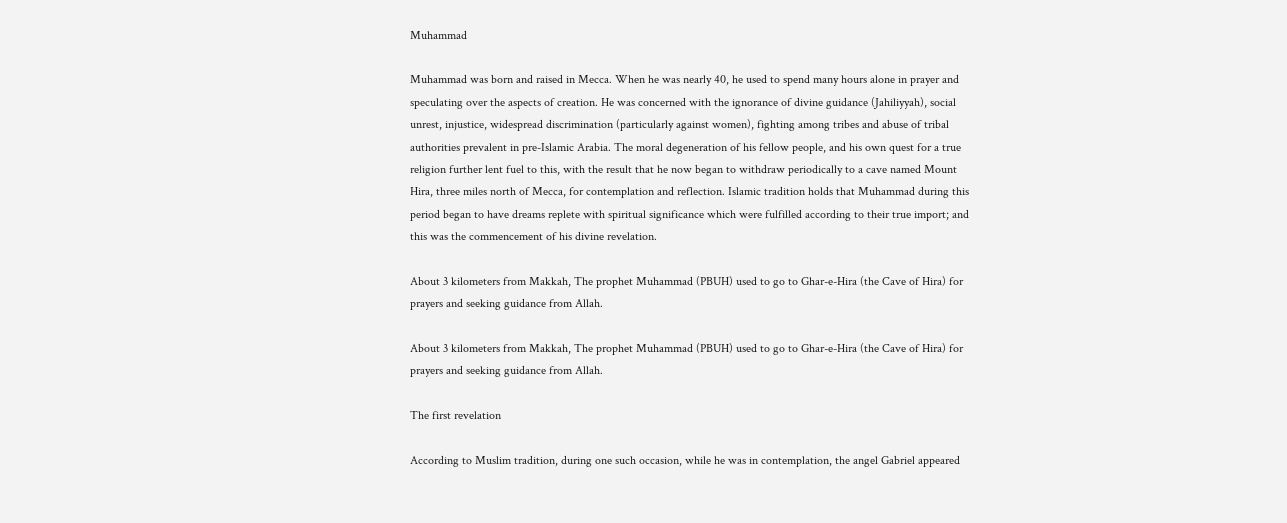Muhammad

Muhammad was born and raised in Mecca. When he was nearly 40, he used to spend many hours alone in prayer and speculating over the aspects of creation. He was concerned with the ignorance of divine guidance (Jahiliyyah), social unrest, injustice, widespread discrimination (particularly against women), fighting among tribes and abuse of tribal authorities prevalent in pre-Islamic Arabia. The moral degeneration of his fellow people, and his own quest for a true religion further lent fuel to this, with the result that he now began to withdraw periodically to a cave named Mount Hira, three miles north of Mecca, for contemplation and reflection. Islamic tradition holds that Muhammad during this period began to have dreams replete with spiritual significance which were fulfilled according to their true import; and this was the commencement of his divine revelation.

About 3 kilometers from Makkah, The prophet Muhammad (PBUH) used to go to Ghar-e-Hira (the Cave of Hira) for prayers and seeking guidance from Allah.

About 3 kilometers from Makkah, The prophet Muhammad (PBUH) used to go to Ghar-e-Hira (the Cave of Hira) for prayers and seeking guidance from Allah.

The first revelation

According to Muslim tradition, during one such occasion, while he was in contemplation, the angel Gabriel appeared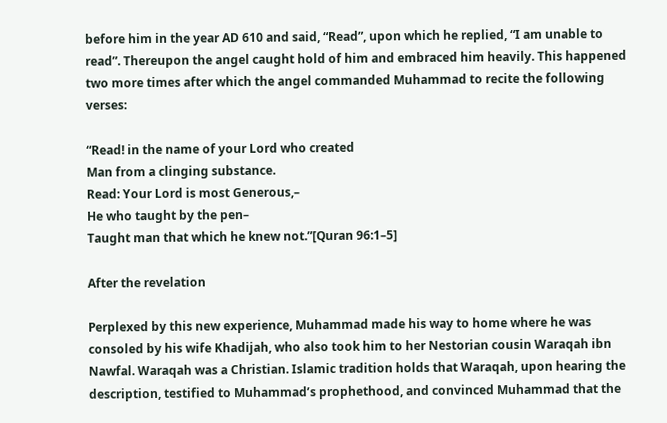before him in the year AD 610 and said, “Read”, upon which he replied, “I am unable to read”. Thereupon the angel caught hold of him and embraced him heavily. This happened two more times after which the angel commanded Muhammad to recite the following verses:

“Read! in the name of your Lord who created
Man from a clinging substance.
Read: Your Lord is most Generous,–
He who taught by the pen–
Taught man that which he knew not.”[Quran 96:1–5]

After the revelation

Perplexed by this new experience, Muhammad made his way to home where he was consoled by his wife Khadijah, who also took him to her Nestorian cousin Waraqah ibn Nawfal. Waraqah was a Christian. Islamic tradition holds that Waraqah, upon hearing the description, testified to Muhammad’s prophethood, and convinced Muhammad that the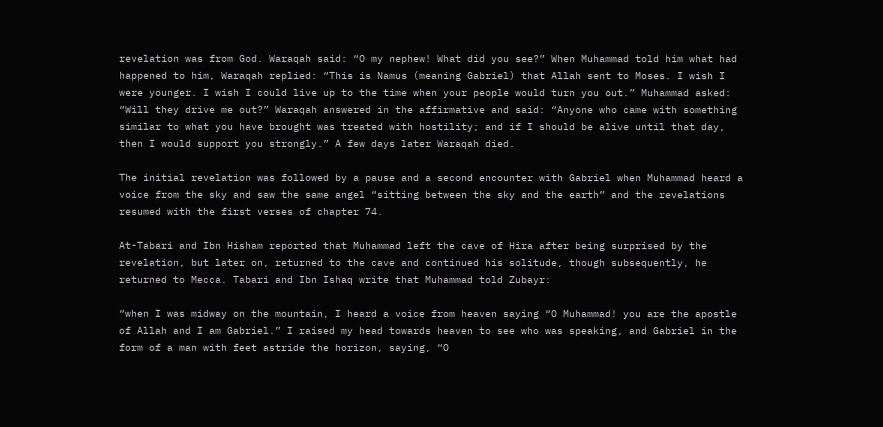revelation was from God. Waraqah said: “O my nephew! What did you see?” When Muhammad told him what had happened to him, Waraqah replied: “This is Namus (meaning Gabriel) that Allah sent to Moses. I wish I were younger. I wish I could live up to the time when your people would turn you out.” Muhammad asked: “Will they drive me out?” Waraqah answered in the affirmative and said: “Anyone who came with something similar to what you have brought was treated with hostility; and if I should be alive until that day, then I would support you strongly.” A few days later Waraqah died.

The initial revelation was followed by a pause and a second encounter with Gabriel when Muhammad heard a voice from the sky and saw the same angel “sitting between the sky and the earth” and the revelations resumed with the first verses of chapter 74.

At-Tabari and Ibn Hisham reported that Muhammad left the cave of Hira after being surprised by the revelation, but later on, returned to the cave and continued his solitude, though subsequently, he returned to Mecca. Tabari and Ibn Ishaq write that Muhammad told Zubayr:

“when I was midway on the mountain, I heard a voice from heaven saying “O Muhammad! you are the apostle of Allah and I am Gabriel.” I raised my head towards heaven to see who was speaking, and Gabriel in the form of a man with feet astride the horizon, saying, “O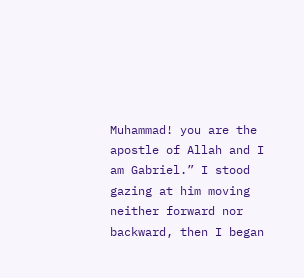Muhammad! you are the apostle of Allah and I am Gabriel.” I stood gazing at him moving neither forward nor backward, then I began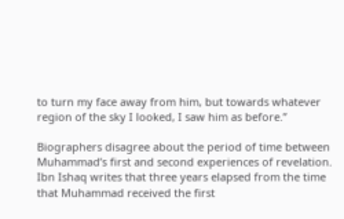to turn my face away from him, but towards whatever region of the sky I looked, I saw him as before.”

Biographers disagree about the period of time between Muhammad’s first and second experiences of revelation. Ibn Ishaq writes that three years elapsed from the time that Muhammad received the first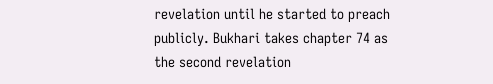revelation until he started to preach publicly. Bukhari takes chapter 74 as the second revelation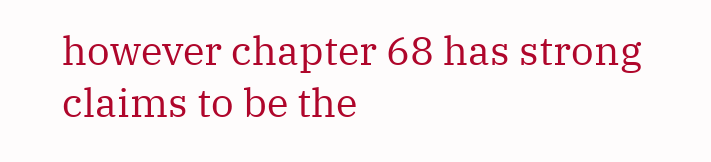however chapter 68 has strong claims to be the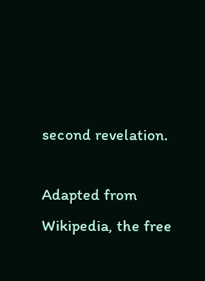second revelation.

Adapted from Wikipedia, the free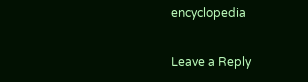encyclopedia

Leave a Reply